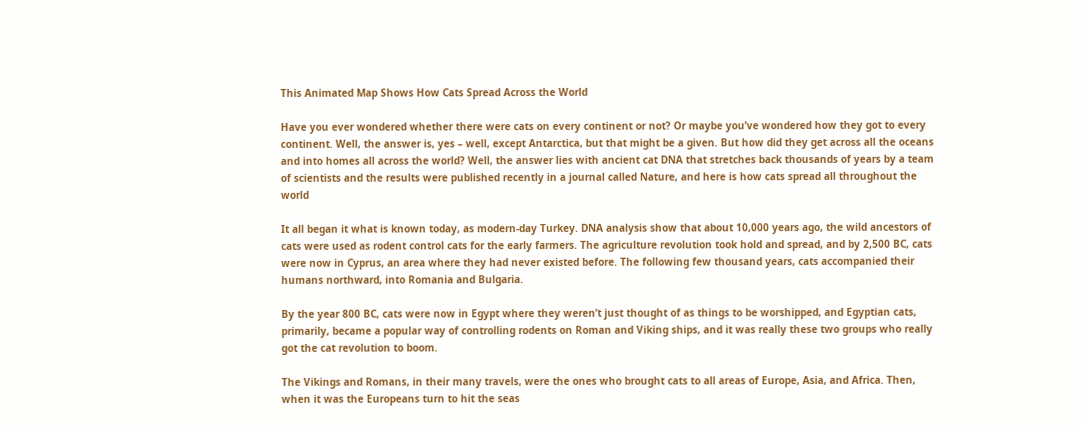This Animated Map Shows How Cats Spread Across the World

Have you ever wondered whether there were cats on every continent or not? Or maybe you’ve wondered how they got to every continent. Well, the answer is, yes – well, except Antarctica, but that might be a given. But how did they get across all the oceans and into homes all across the world? Well, the answer lies with ancient cat DNA that stretches back thousands of years by a team of scientists and the results were published recently in a journal called Nature, and here is how cats spread all throughout the world

It all began it what is known today, as modern-day Turkey. DNA analysis show that about 10,000 years ago, the wild ancestors of cats were used as rodent control cats for the early farmers. The agriculture revolution took hold and spread, and by 2,500 BC, cats were now in Cyprus, an area where they had never existed before. The following few thousand years, cats accompanied their humans northward, into Romania and Bulgaria.

By the year 800 BC, cats were now in Egypt where they weren’t just thought of as things to be worshipped, and Egyptian cats, primarily, became a popular way of controlling rodents on Roman and Viking ships, and it was really these two groups who really got the cat revolution to boom.

The Vikings and Romans, in their many travels, were the ones who brought cats to all areas of Europe, Asia, and Africa. Then, when it was the Europeans turn to hit the seas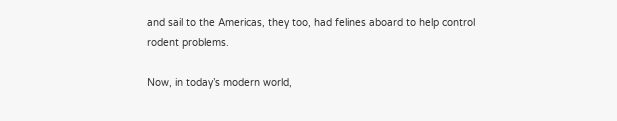and sail to the Americas, they too, had felines aboard to help control rodent problems.

Now, in today’s modern world,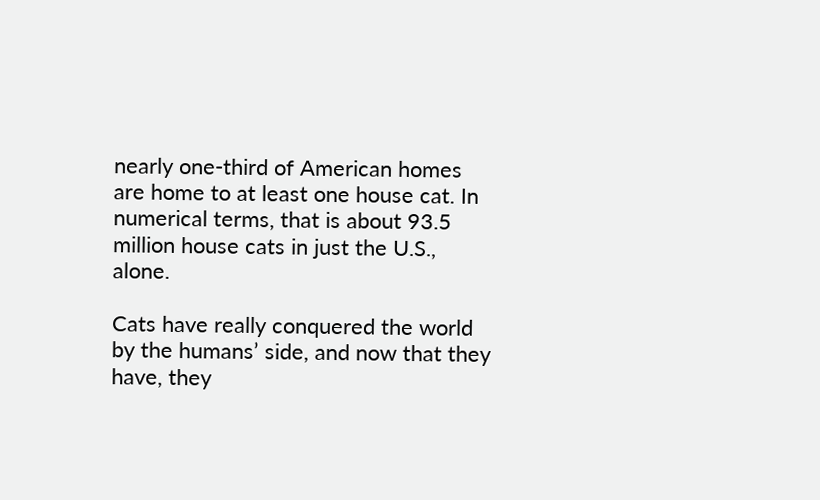nearly one-third of American homes are home to at least one house cat. In numerical terms, that is about 93.5 million house cats in just the U.S., alone.

Cats have really conquered the world by the humans’ side, and now that they have, they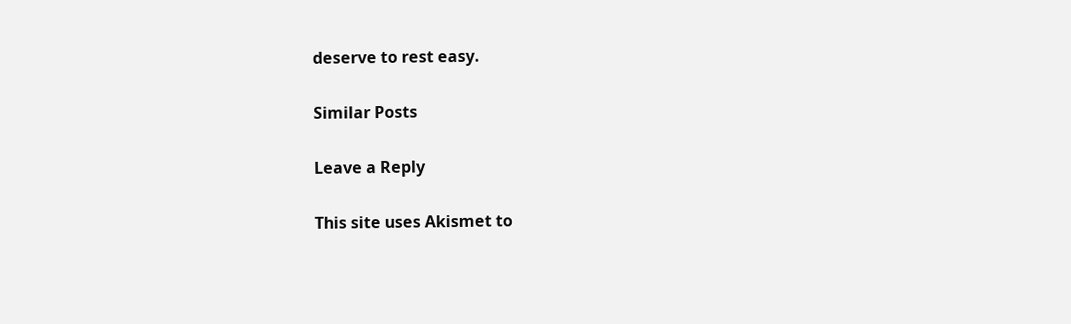deserve to rest easy.

Similar Posts

Leave a Reply

This site uses Akismet to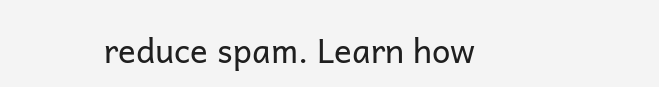reduce spam. Learn how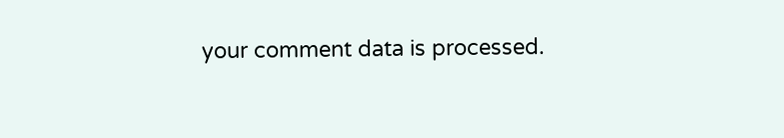your comment data is processed.